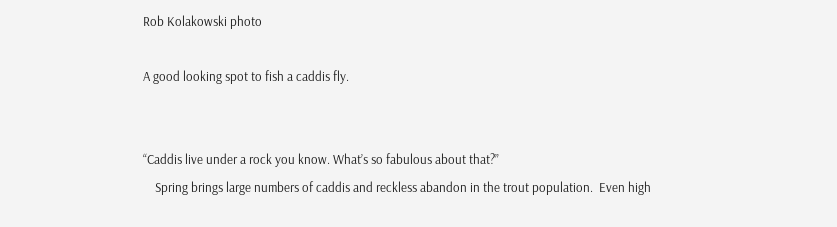Rob Kolakowski photo

A good looking spot to fish a caddis fly.


“Caddis live under a rock you know. What’s so fabulous about that?”
    Spring brings large numbers of caddis and reckless abandon in the trout population.  Even high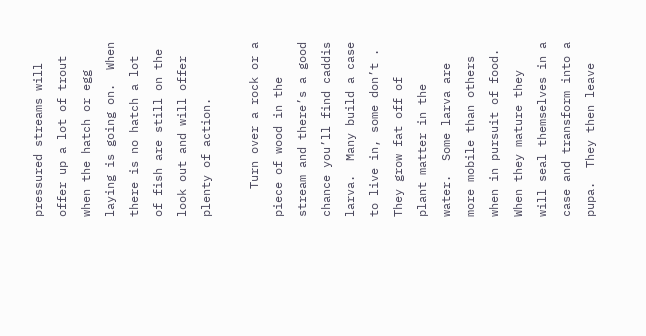pressured streams will offer up a lot of trout when the hatch or egg laying is going on.  When there is no hatch a lot of fish are still on the look out and will offer plenty of action.

    Turn over a rock or a piece of wood in the stream and there’s a good chance you’ll find caddis larva.  Many build a case to live in, some don’t .  They grow fat off of plant matter in the water.  Some larva are more mobile than others when in pursuit of food.  When they mature they will seal themselves in a case and transform into a pupa.  They then leave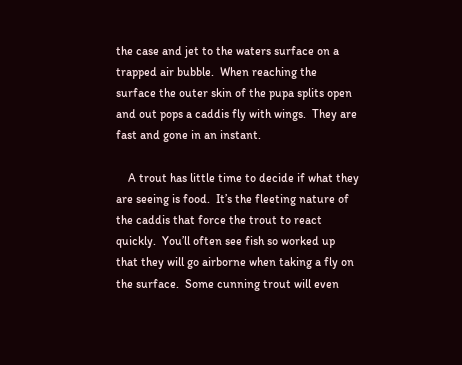the case and jet to the waters surface on a trapped air bubble.  When reaching the surface the outer skin of the pupa splits open and out pops a caddis fly with wings.  They are fast and gone in an instant.

    A trout has little time to decide if what they are seeing is food.  It’s the fleeting nature of the caddis that force the trout to react quickly.  You’ll often see fish so worked up that they will go airborne when taking a fly on the surface.  Some cunning trout will even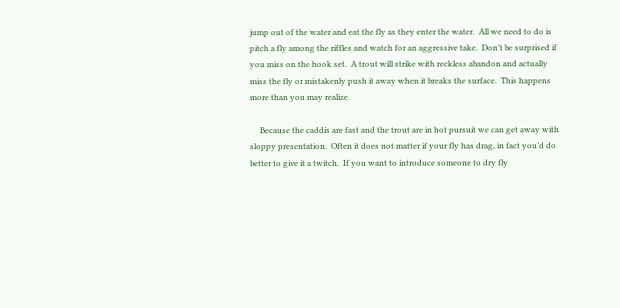jump out of the water and eat the fly as they enter the water.  All we need to do is pitch a fly among the riffles and watch for an aggressive take.  Don’t be surprised if you miss on the hook set.  A trout will strike with reckless abandon and actually miss the fly or mistakenly push it away when it breaks the surface.  This happens more than you may realize.

     Because the caddis are fast and the trout are in hot pursuit we can get away with sloppy presentation.  Often it does not matter if your fly has drag, in fact you’d do better to give it a twitch.  If you want to introduce someone to dry fly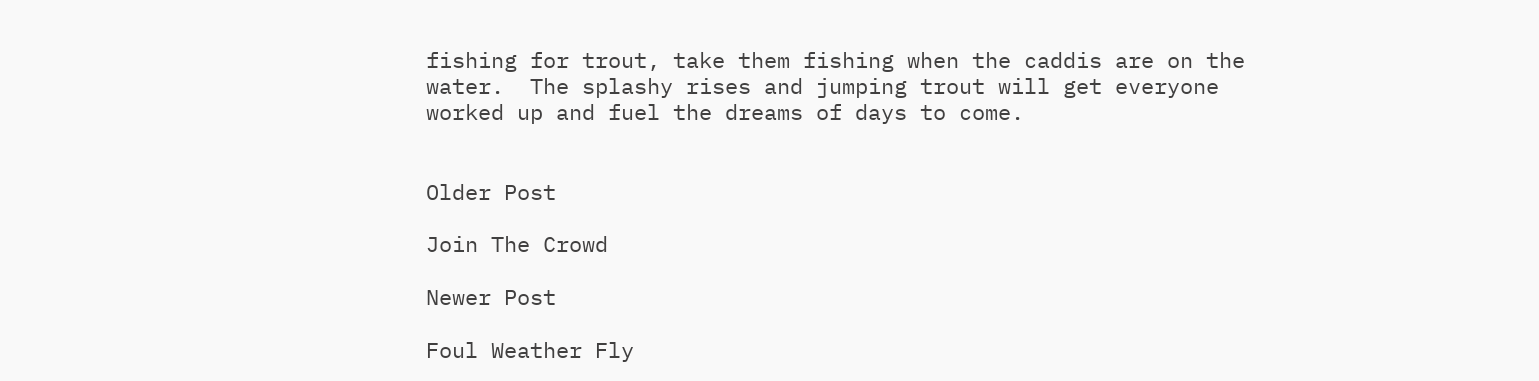fishing for trout, take them fishing when the caddis are on the water.  The splashy rises and jumping trout will get everyone worked up and fuel the dreams of days to come.


Older Post

Join The Crowd

Newer Post

Foul Weather Fly